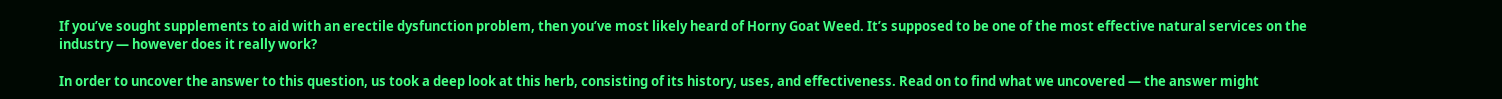If you’ve sought supplements to aid with an erectile dysfunction problem, then you’ve most likely heard of Horny Goat Weed. It’s supposed to be one of the most effective natural services on the industry — however does it really work?

In order to uncover the answer to this question, us took a deep look at this herb, consisting of its history, uses, and effectiveness. Read on to find what we uncovered — the answer might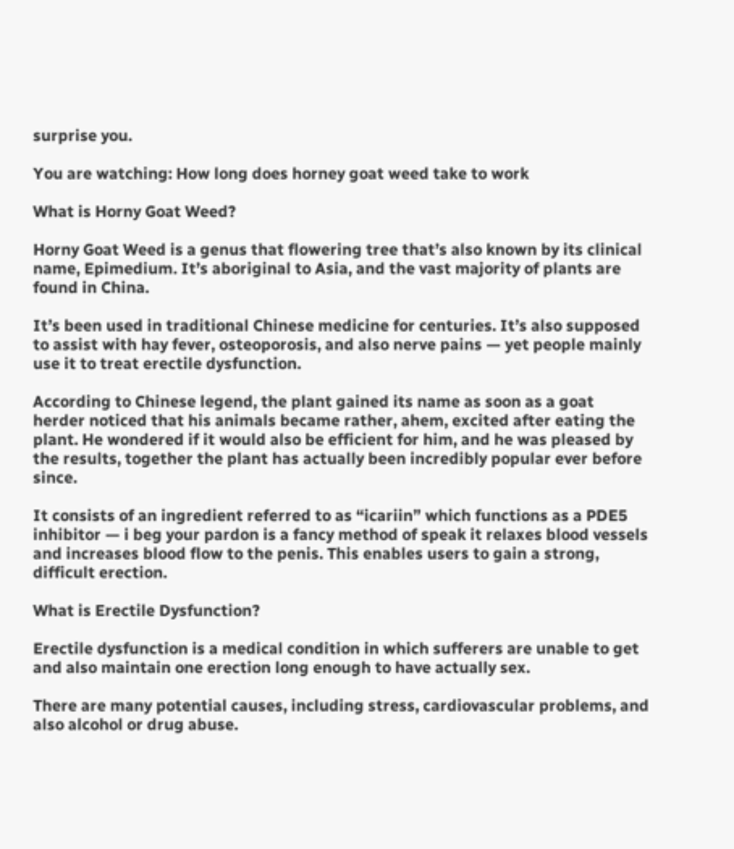surprise you.

You are watching: How long does horney goat weed take to work

What is Horny Goat Weed?

Horny Goat Weed is a genus that flowering tree that’s also known by its clinical name, Epimedium. It’s aboriginal to Asia, and the vast majority of plants are found in China.

It’s been used in traditional Chinese medicine for centuries. It’s also supposed to assist with hay fever, osteoporosis, and also nerve pains — yet people mainly use it to treat erectile dysfunction.

According to Chinese legend, the plant gained its name as soon as a goat herder noticed that his animals became rather, ahem, excited after eating the plant. He wondered if it would also be efficient for him, and he was pleased by the results, together the plant has actually been incredibly popular ever before since.

It consists of an ingredient referred to as “icariin” which functions as a PDE5 inhibitor — i beg your pardon is a fancy method of speak it relaxes blood vessels and increases blood flow to the penis. This enables users to gain a strong, difficult erection.

What is Erectile Dysfunction?

Erectile dysfunction is a medical condition in which sufferers are unable to get and also maintain one erection long enough to have actually sex.

There are many potential causes, including stress, cardiovascular problems, and also alcohol or drug abuse.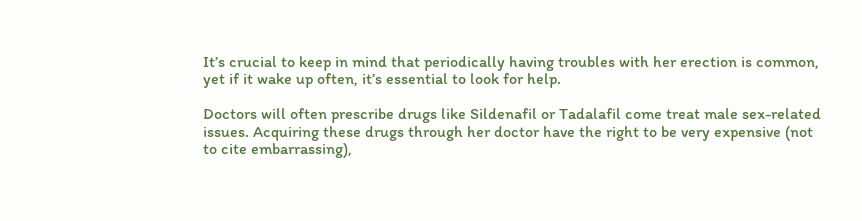It’s crucial to keep in mind that periodically having troubles with her erection is common, yet if it wake up often, it’s essential to look for help.

Doctors will often prescribe drugs like Sildenafil or Tadalafil come treat male sex-related issues. Acquiring these drugs through her doctor have the right to be very expensive (not to cite embarrassing),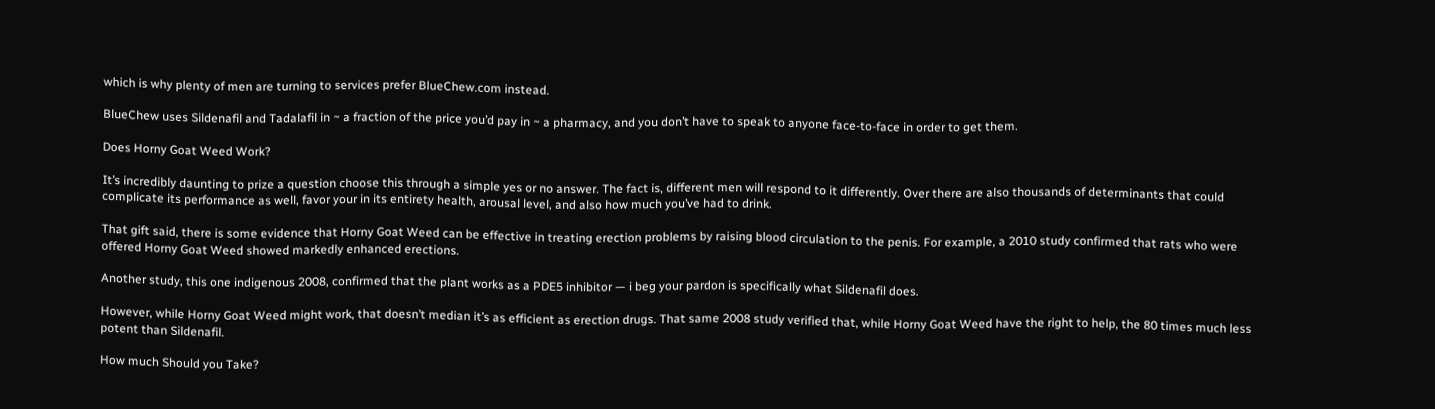which is why plenty of men are turning to services prefer BlueChew.com instead.

BlueChew uses Sildenafil and Tadalafil in ~ a fraction of the price you’d pay in ~ a pharmacy, and you don’t have to speak to anyone face-to-face in order to get them.

Does Horny Goat Weed Work?

It’s incredibly daunting to prize a question choose this through a simple yes or no answer. The fact is, different men will respond to it differently. Over there are also thousands of determinants that could complicate its performance as well, favor your in its entirety health, arousal level, and also how much you’ve had to drink.

That gift said, there is some evidence that Horny Goat Weed can be effective in treating erection problems by raising blood circulation to the penis. For example, a 2010 study confirmed that rats who were offered Horny Goat Weed showed markedly enhanced erections.

Another study, this one indigenous 2008, confirmed that the plant works as a PDE5 inhibitor — i beg your pardon is specifically what Sildenafil does.

However, while Horny Goat Weed might work, that doesn’t median it’s as efficient as erection drugs. That same 2008 study verified that, while Horny Goat Weed have the right to help, the 80 times much less potent than Sildenafil.

How much Should you Take?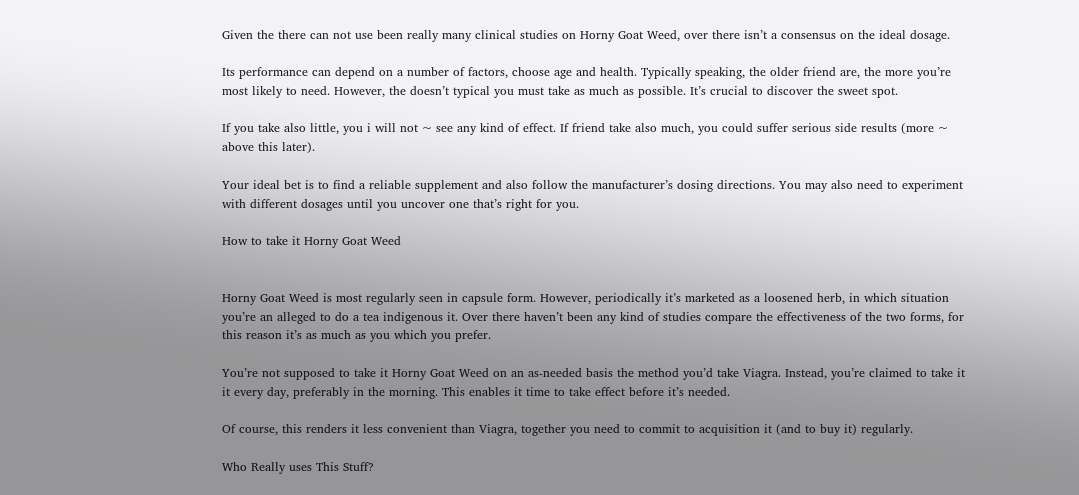Given the there can not use been really many clinical studies on Horny Goat Weed, over there isn’t a consensus on the ideal dosage.

Its performance can depend on a number of factors, choose age and health. Typically speaking, the older friend are, the more you’re most likely to need. However, the doesn’t typical you must take as much as possible. It’s crucial to discover the sweet spot.

If you take also little, you i will not ~ see any kind of effect. If friend take also much, you could suffer serious side results (more ~ above this later).

Your ideal bet is to find a reliable supplement and also follow the manufacturer’s dosing directions. You may also need to experiment with different dosages until you uncover one that’s right for you.

How to take it Horny Goat Weed


Horny Goat Weed is most regularly seen in capsule form. However, periodically it’s marketed as a loosened herb, in which situation you’re an alleged to do a tea indigenous it. Over there haven’t been any kind of studies compare the effectiveness of the two forms, for this reason it’s as much as you which you prefer.

You’re not supposed to take it Horny Goat Weed on an as-needed basis the method you’d take Viagra. Instead, you’re claimed to take it it every day, preferably in the morning. This enables it time to take effect before it’s needed.

Of course, this renders it less convenient than Viagra, together you need to commit to acquisition it (and to buy it) regularly.

Who Really uses This Stuff?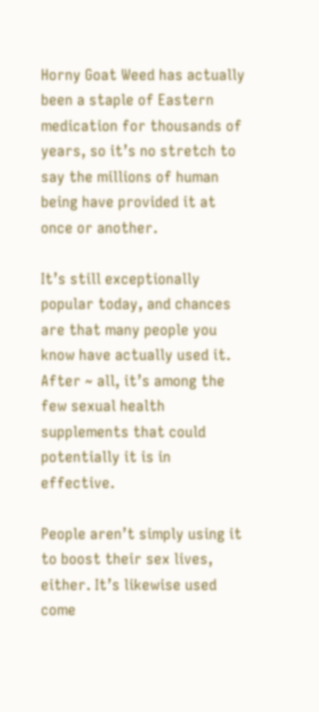Horny Goat Weed has actually been a staple of Eastern medication for thousands of years, so it’s no stretch to say the millions of human being have provided it at once or another.

It’s still exceptionally popular today, and chances are that many people you know have actually used it. After ~ all, it’s among the few sexual health supplements that could potentially it is in effective.

People aren’t simply using it to boost their sex lives, either. It’s likewise used come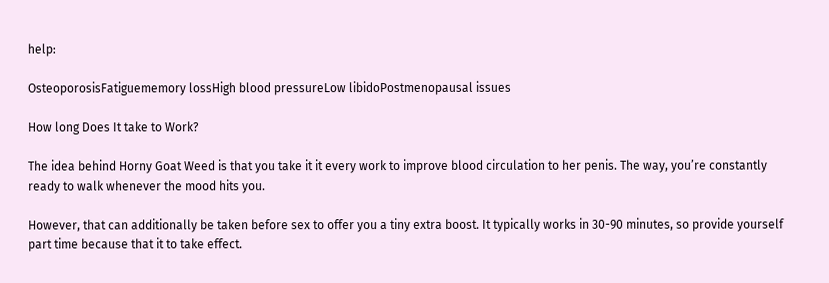help:

OsteoporosisFatiguememory lossHigh blood pressureLow libidoPostmenopausal issues

How long Does It take to Work?

The idea behind Horny Goat Weed is that you take it it every work to improve blood circulation to her penis. The way, you’re constantly ready to walk whenever the mood hits you.

However, that can additionally be taken before sex to offer you a tiny extra boost. It typically works in 30-90 minutes, so provide yourself part time because that it to take effect.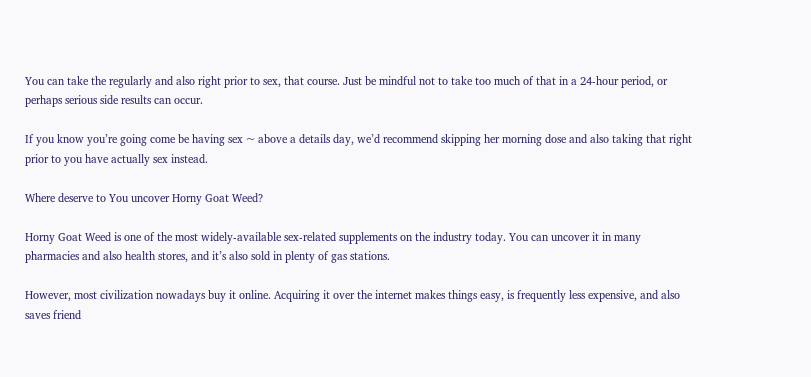You can take the regularly and also right prior to sex, that course. Just be mindful not to take too much of that in a 24-hour period, or perhaps serious side results can occur.

If you know you’re going come be having sex ~ above a details day, we’d recommend skipping her morning dose and also taking that right prior to you have actually sex instead.

Where deserve to You uncover Horny Goat Weed?

Horny Goat Weed is one of the most widely-available sex-related supplements on the industry today. You can uncover it in many pharmacies and also health stores, and it’s also sold in plenty of gas stations.

However, most civilization nowadays buy it online. Acquiring it over the internet makes things easy, is frequently less expensive, and also saves friend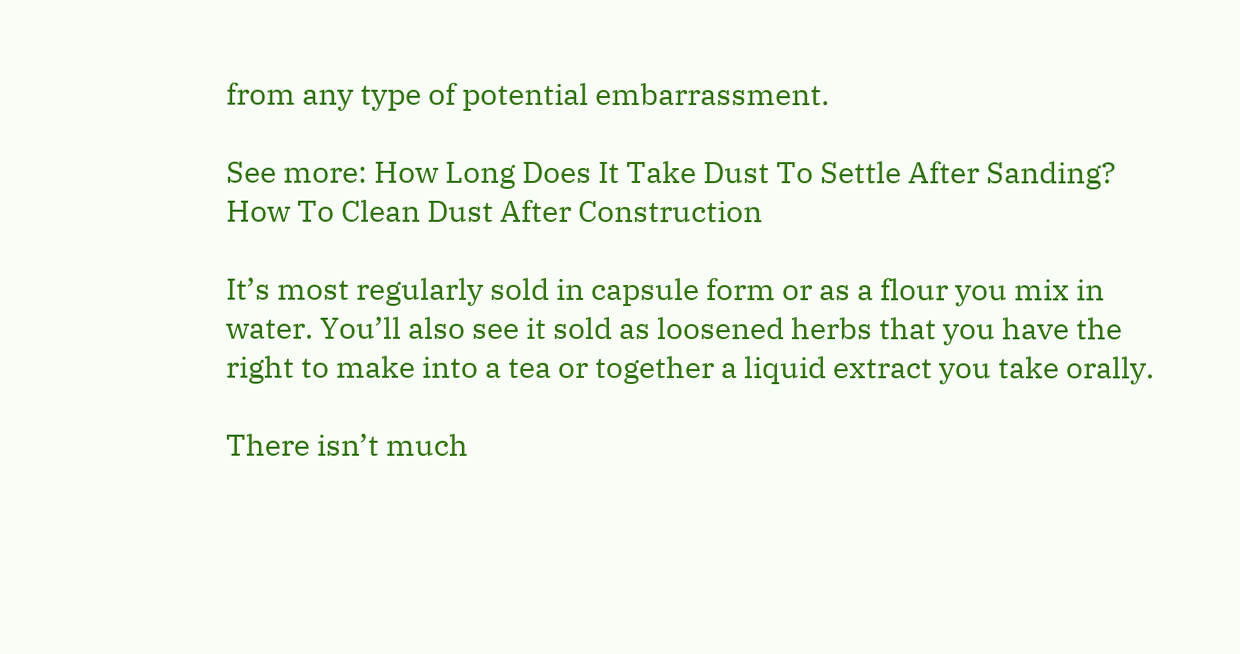from any type of potential embarrassment.

See more: How Long Does It Take Dust To Settle After Sanding? How To Clean Dust After Construction

It’s most regularly sold in capsule form or as a flour you mix in water. You’ll also see it sold as loosened herbs that you have the right to make into a tea or together a liquid extract you take orally.

There isn’t much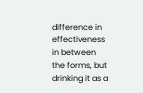difference in effectiveness in between the forms, but drinking it as a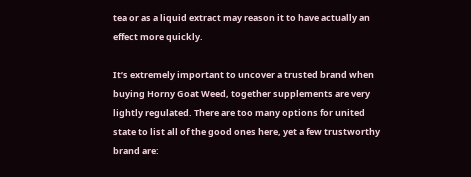tea or as a liquid extract may reason it to have actually an effect more quickly.

It’s extremely important to uncover a trusted brand when buying Horny Goat Weed, together supplements are very lightly regulated. There are too many options for united state to list all of the good ones here, yet a few trustworthy brand are: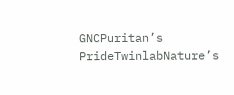GNCPuritan’s PrideTwinlabNature’s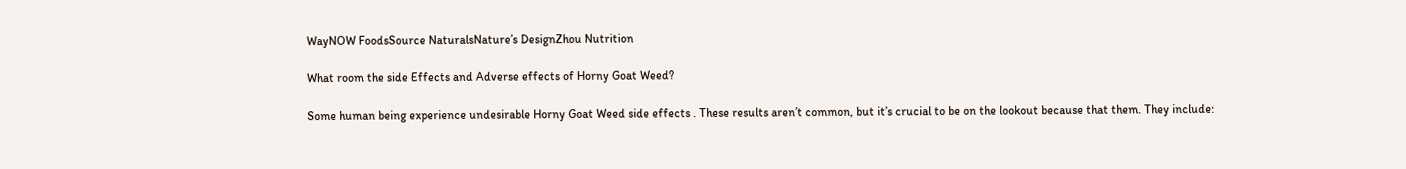WayNOW FoodsSource NaturalsNature’s DesignZhou Nutrition

What room the side Effects and Adverse effects of Horny Goat Weed?

Some human being experience undesirable Horny Goat Weed side effects . These results aren’t common, but it’s crucial to be on the lookout because that them. They include: